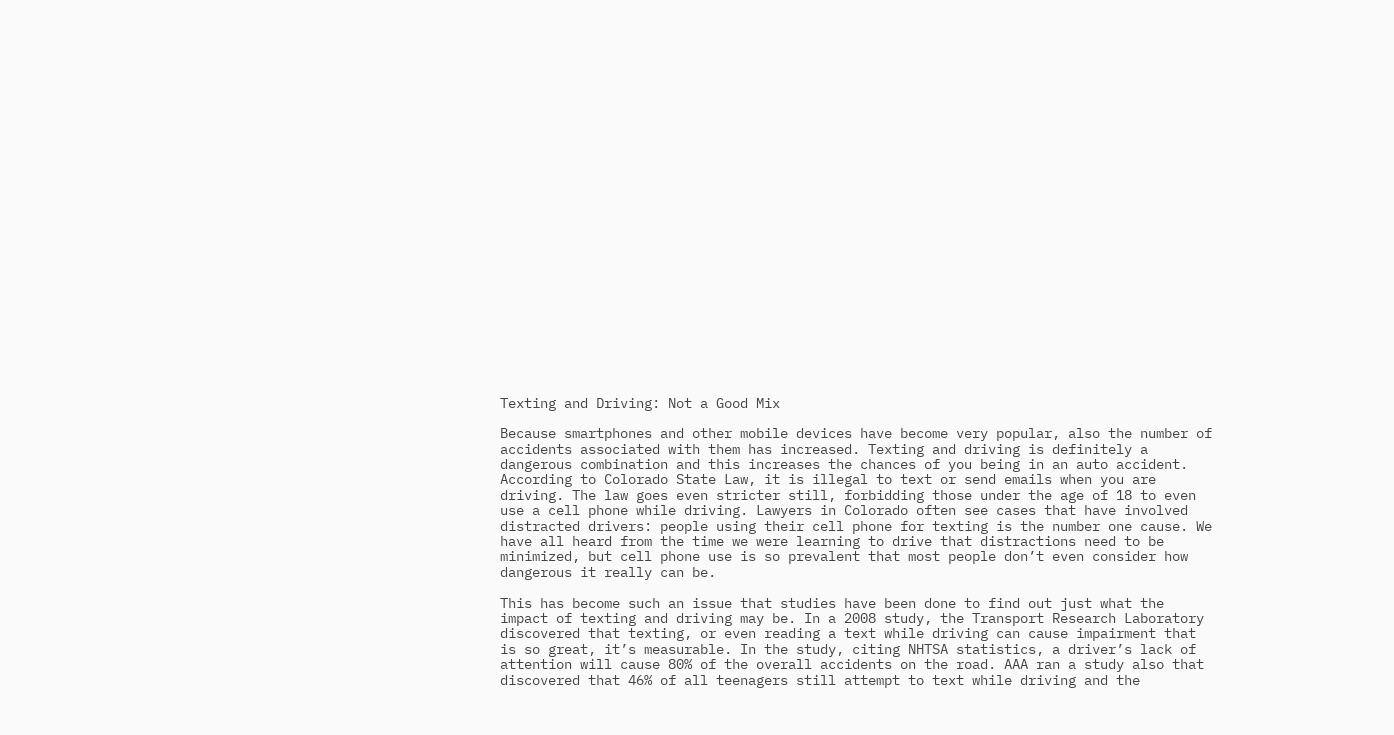Texting and Driving: Not a Good Mix

Because smartphones and other mobile devices have become very popular, also the number of accidents associated with them has increased. Texting and driving is definitely a dangerous combination and this increases the chances of you being in an auto accident. According to Colorado State Law, it is illegal to text or send emails when you are driving. The law goes even stricter still, forbidding those under the age of 18 to even use a cell phone while driving. Lawyers in Colorado often see cases that have involved distracted drivers: people using their cell phone for texting is the number one cause. We have all heard from the time we were learning to drive that distractions need to be minimized, but cell phone use is so prevalent that most people don’t even consider how dangerous it really can be.

This has become such an issue that studies have been done to find out just what the impact of texting and driving may be. In a 2008 study, the Transport Research Laboratory discovered that texting, or even reading a text while driving can cause impairment that is so great, it’s measurable. In the study, citing NHTSA statistics, a driver’s lack of attention will cause 80% of the overall accidents on the road. AAA ran a study also that discovered that 46% of all teenagers still attempt to text while driving and the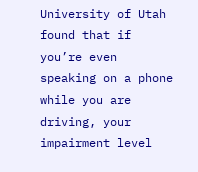University of Utah found that if you’re even speaking on a phone while you are driving, your impairment level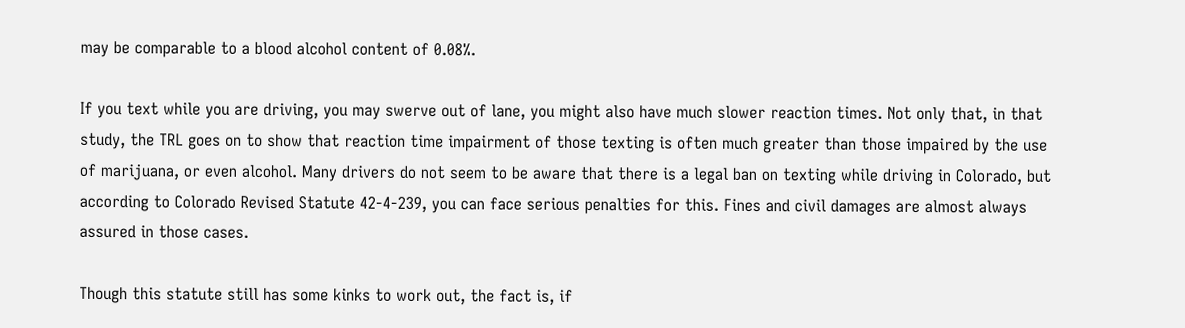may be comparable to a blood alcohol content of 0.08%.

If you text while you are driving, you may swerve out of lane, you might also have much slower reaction times. Not only that, in that study, the TRL goes on to show that reaction time impairment of those texting is often much greater than those impaired by the use of marijuana, or even alcohol. Many drivers do not seem to be aware that there is a legal ban on texting while driving in Colorado, but according to Colorado Revised Statute 42-4-239, you can face serious penalties for this. Fines and civil damages are almost always assured in those cases.

Though this statute still has some kinks to work out, the fact is, if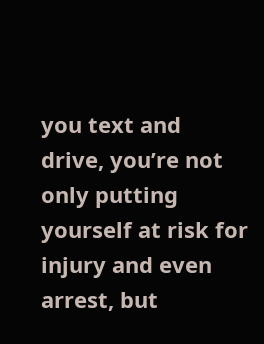you text and drive, you’re not only putting yourself at risk for injury and even arrest, but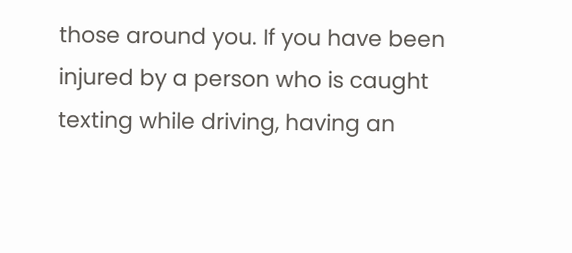those around you. If you have been injured by a person who is caught texting while driving, having an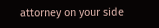attorney on your side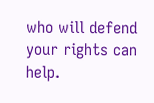who will defend your rights can help.